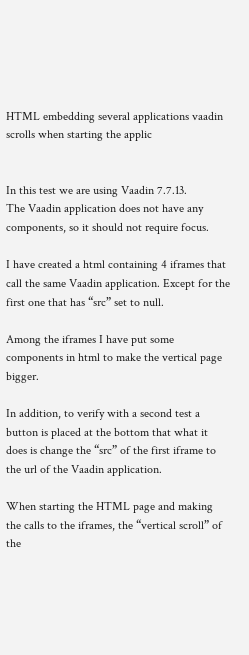HTML embedding several applications vaadin scrolls when starting the applic


In this test we are using Vaadin 7.7.13.
The Vaadin application does not have any components, so it should not require focus.

I have created a html containing 4 iframes that call the same Vaadin application. Except for the first one that has “src” set to null.

Among the iframes I have put some components in html to make the vertical page bigger.

In addition, to verify with a second test a button is placed at the bottom that what it does is change the “src” of the first iframe to the url of the Vaadin application.

When starting the HTML page and making the calls to the iframes, the “vertical scroll” of the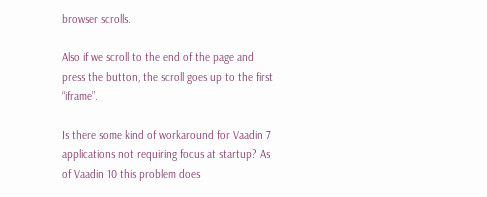browser scrolls.

Also if we scroll to the end of the page and press the button, the scroll goes up to the first “iframe”.

Is there some kind of workaround for Vaadin 7 applications not requiring focus at startup? As of Vaadin 10 this problem does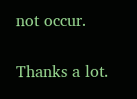not occur.

Thanks a lot.